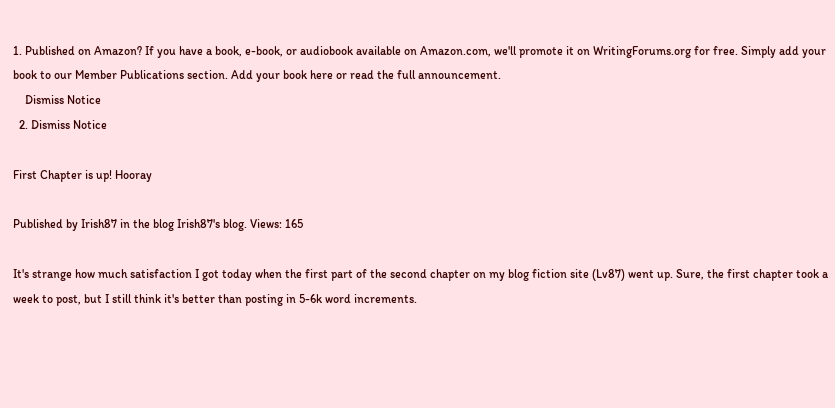1. Published on Amazon? If you have a book, e-book, or audiobook available on Amazon.com, we'll promote it on WritingForums.org for free. Simply add your book to our Member Publications section. Add your book here or read the full announcement.
    Dismiss Notice
  2. Dismiss Notice

First Chapter is up! Hooray

Published by Irish87 in the blog Irish87's blog. Views: 165

It's strange how much satisfaction I got today when the first part of the second chapter on my blog fiction site (Lv87) went up. Sure, the first chapter took a week to post, but I still think it's better than posting in 5-6k word increments.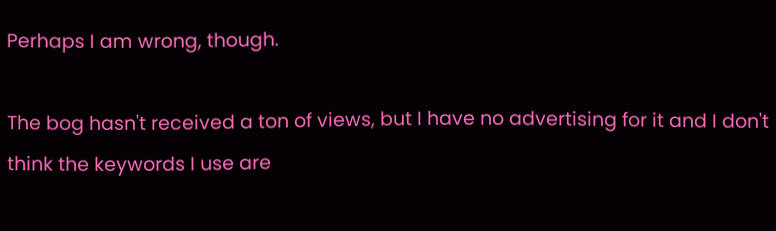Perhaps I am wrong, though.

The bog hasn't received a ton of views, but I have no advertising for it and I don't think the keywords I use are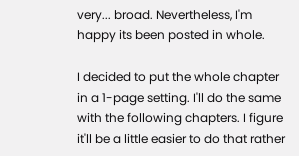very... broad. Nevertheless, I'm happy its been posted in whole.

I decided to put the whole chapter in a 1-page setting. I'll do the same with the following chapters. I figure it'll be a little easier to do that rather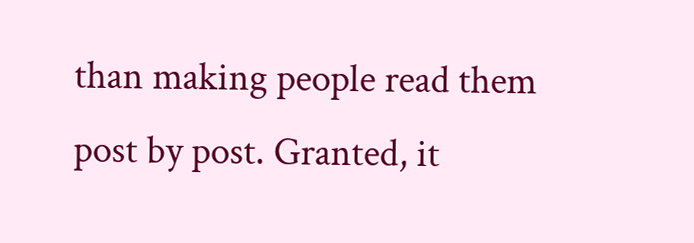than making people read them post by post. Granted, it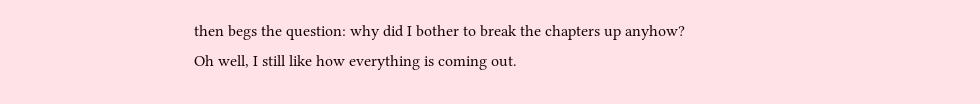then begs the question: why did I bother to break the chapters up anyhow? Oh well, I still like how everything is coming out.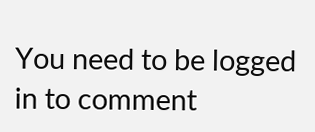You need to be logged in to comment